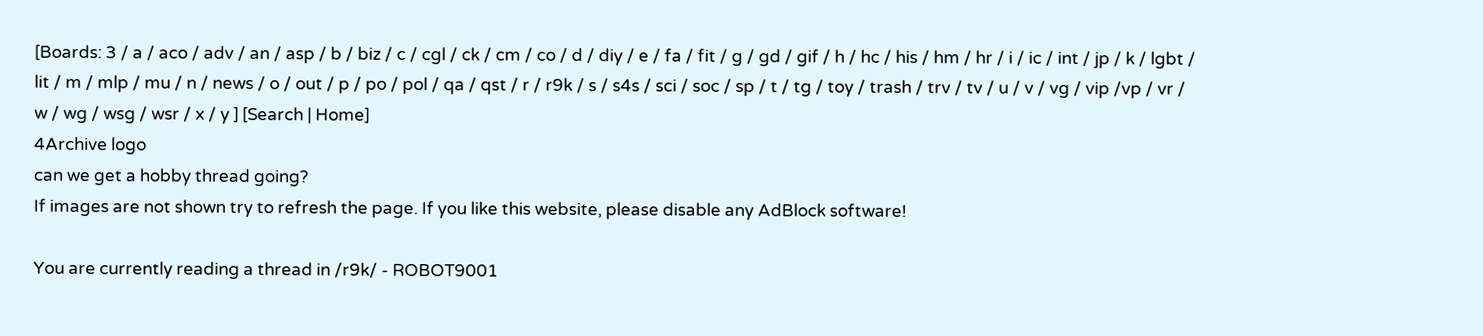[Boards: 3 / a / aco / adv / an / asp / b / biz / c / cgl / ck / cm / co / d / diy / e / fa / fit / g / gd / gif / h / hc / his / hm / hr / i / ic / int / jp / k / lgbt / lit / m / mlp / mu / n / news / o / out / p / po / pol / qa / qst / r / r9k / s / s4s / sci / soc / sp / t / tg / toy / trash / trv / tv / u / v / vg / vip /vp / vr / w / wg / wsg / wsr / x / y ] [Search | Home]
4Archive logo
can we get a hobby thread going?
If images are not shown try to refresh the page. If you like this website, please disable any AdBlock software!

You are currently reading a thread in /r9k/ - ROBOT9001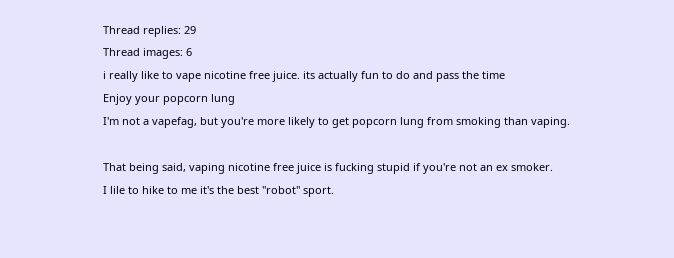Thread replies: 29
Thread images: 6
i really like to vape nicotine free juice. its actually fun to do and pass the time
Enjoy your popcorn lung
I'm not a vapefag, but you're more likely to get popcorn lung from smoking than vaping.

That being said, vaping nicotine free juice is fucking stupid if you're not an ex smoker.
I lile to hike to me it's the best "robot" sport.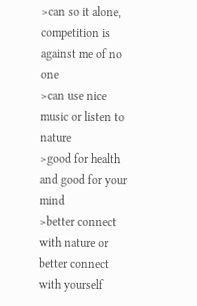>can so it alone, competition is against me of no one
>can use nice music or listen to nature
>good for health and good for your mind
>better connect with nature or better connect with yourself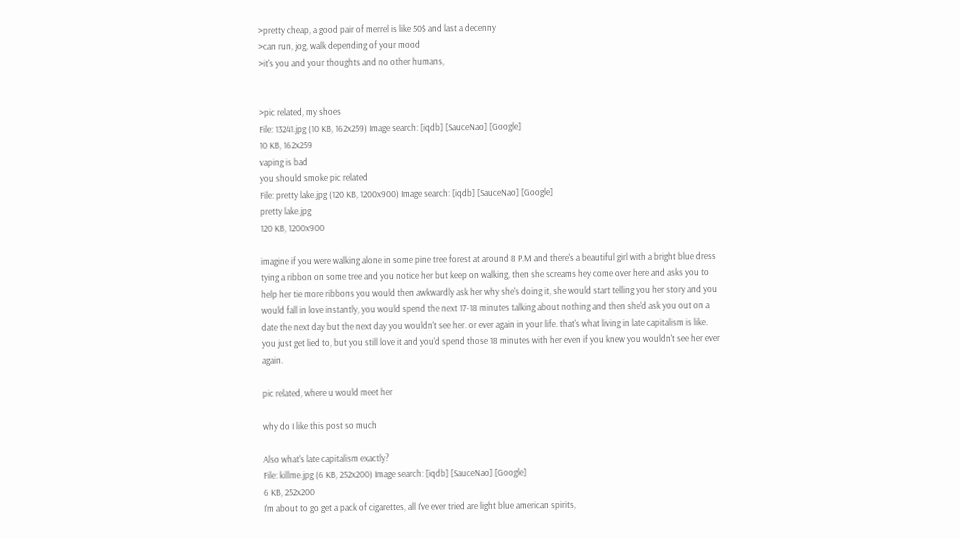>pretty cheap, a good pair of merrel is like 50$ and last a decenny
>can run, jog, walk depending of your mood
>it's you and your thoughts and no other humans,


>pic related, my shoes
File: 13241.jpg (10 KB, 162x259) Image search: [iqdb] [SauceNao] [Google]
10 KB, 162x259
vaping is bad
you should smoke pic related
File: pretty lake.jpg (120 KB, 1200x900) Image search: [iqdb] [SauceNao] [Google]
pretty lake.jpg
120 KB, 1200x900

imagine if you were walking alone in some pine tree forest at around 8 P.M and there's a beautiful girl with a bright blue dress tying a ribbon on some tree and you notice her but keep on walking, then she screams hey come over here and asks you to help her tie more ribbons you would then awkwardly ask her why she's doing it, she would start telling you her story and you would fall in love instantly, you would spend the next 17-18 minutes talking about nothing and then she'd ask you out on a date the next day but the next day you wouldn't see her. or ever again in your life. that's what living in late capitalism is like. you just get lied to, but you still love it and you'd spend those 18 minutes with her even if you knew you wouldn't see her ever again.

pic related, where u would meet her

why do I like this post so much

Also what's late capitalism exactly?
File: killme.jpg (6 KB, 252x200) Image search: [iqdb] [SauceNao] [Google]
6 KB, 252x200
I'm about to go get a pack of cigarettes, all I've ever tried are light blue american spirits,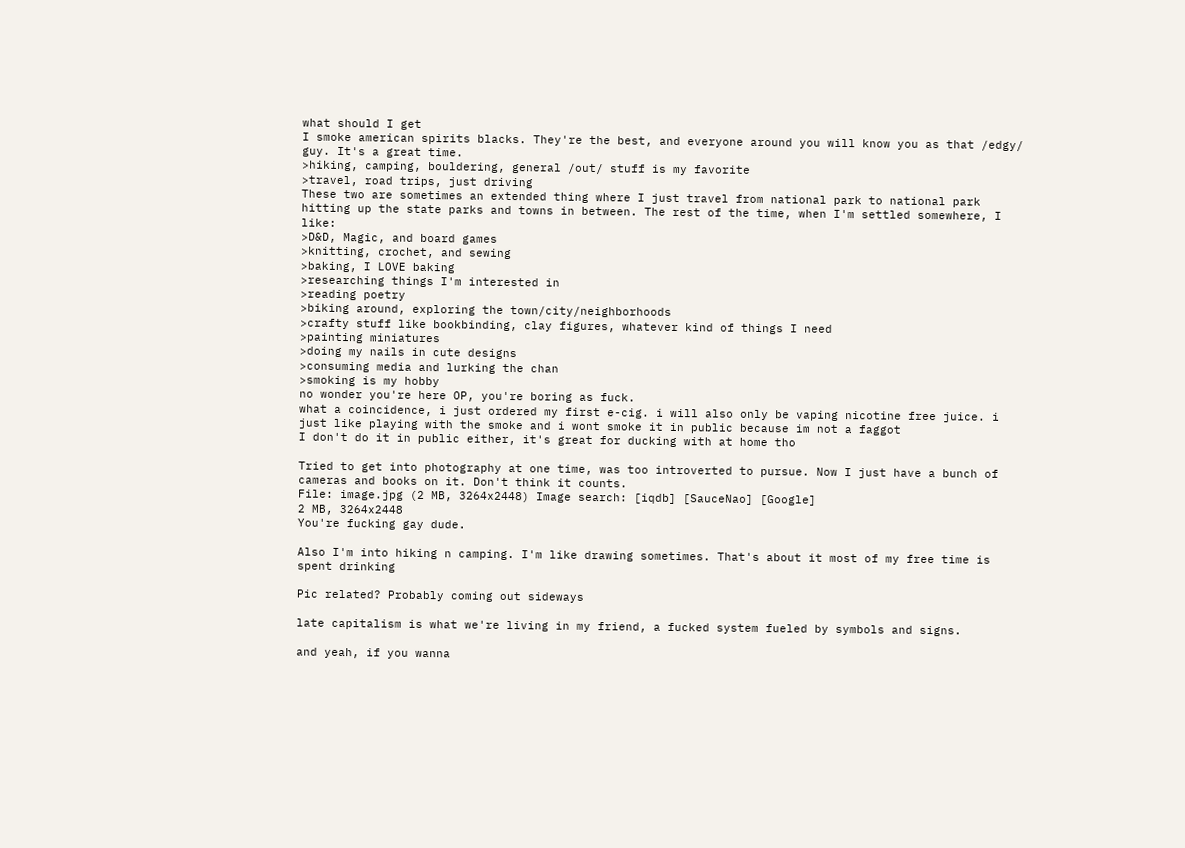what should I get
I smoke american spirits blacks. They're the best, and everyone around you will know you as that /edgy/ guy. It's a great time.
>hiking, camping, bouldering, general /out/ stuff is my favorite
>travel, road trips, just driving
These two are sometimes an extended thing where I just travel from national park to national park hitting up the state parks and towns in between. The rest of the time, when I'm settled somewhere, I like:
>D&D, Magic, and board games
>knitting, crochet, and sewing
>baking, I LOVE baking
>researching things I'm interested in
>reading poetry
>biking around, exploring the town/city/neighborhoods
>crafty stuff like bookbinding, clay figures, whatever kind of things I need
>painting miniatures
>doing my nails in cute designs
>consuming media and lurking the chan
>smoking is my hobby
no wonder you're here OP, you're boring as fuck.
what a coincidence, i just ordered my first e-cig. i will also only be vaping nicotine free juice. i just like playing with the smoke and i wont smoke it in public because im not a faggot
I don't do it in public either, it's great for ducking with at home tho

Tried to get into photography at one time, was too introverted to pursue. Now I just have a bunch of cameras and books on it. Don't think it counts.
File: image.jpg (2 MB, 3264x2448) Image search: [iqdb] [SauceNao] [Google]
2 MB, 3264x2448
You're fucking gay dude.

Also I'm into hiking n camping. I'm like drawing sometimes. That's about it most of my free time is spent drinking

Pic related? Probably coming out sideways

late capitalism is what we're living in my friend, a fucked system fueled by symbols and signs.

and yeah, if you wanna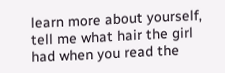learn more about yourself, tell me what hair the girl had when you read the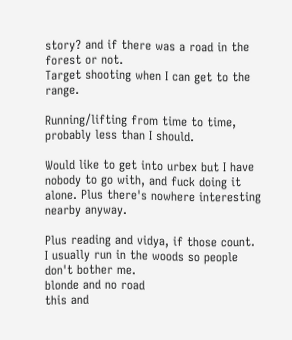story? and if there was a road in the forest or not.
Target shooting when I can get to the range.

Running/lifting from time to time, probably less than I should.

Would like to get into urbex but I have nobody to go with, and fuck doing it alone. Plus there's nowhere interesting nearby anyway.

Plus reading and vidya, if those count.
I usually run in the woods so people don't bother me.
blonde and no road
this and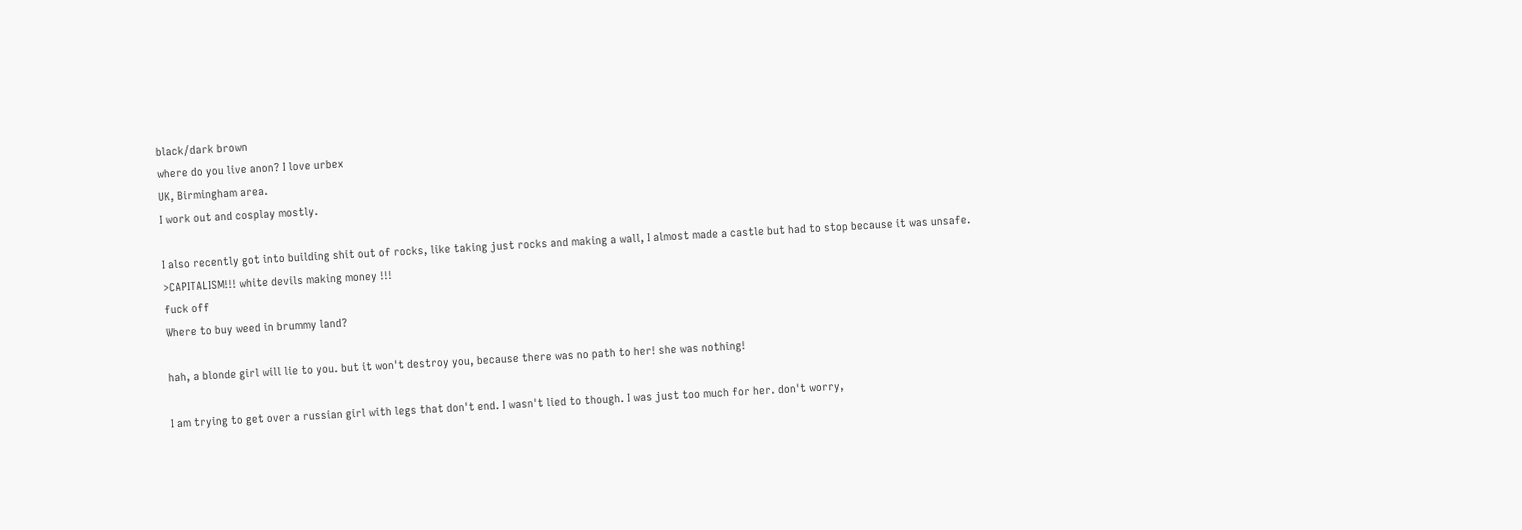black/dark brown
where do you live anon? I love urbex
UK, Birmingham area.
I work out and cosplay mostly.

I also recently got into building shit out of rocks, like taking just rocks and making a wall, I almost made a castle but had to stop because it was unsafe.
>CAPITALISM!!! white devils making money !!!
fuck off
Where to buy weed in brummy land?

hah, a blonde girl will lie to you. but it won't destroy you, because there was no path to her! she was nothing!

I am trying to get over a russian girl with legs that don't end. I wasn't lied to though. I was just too much for her. don't worry,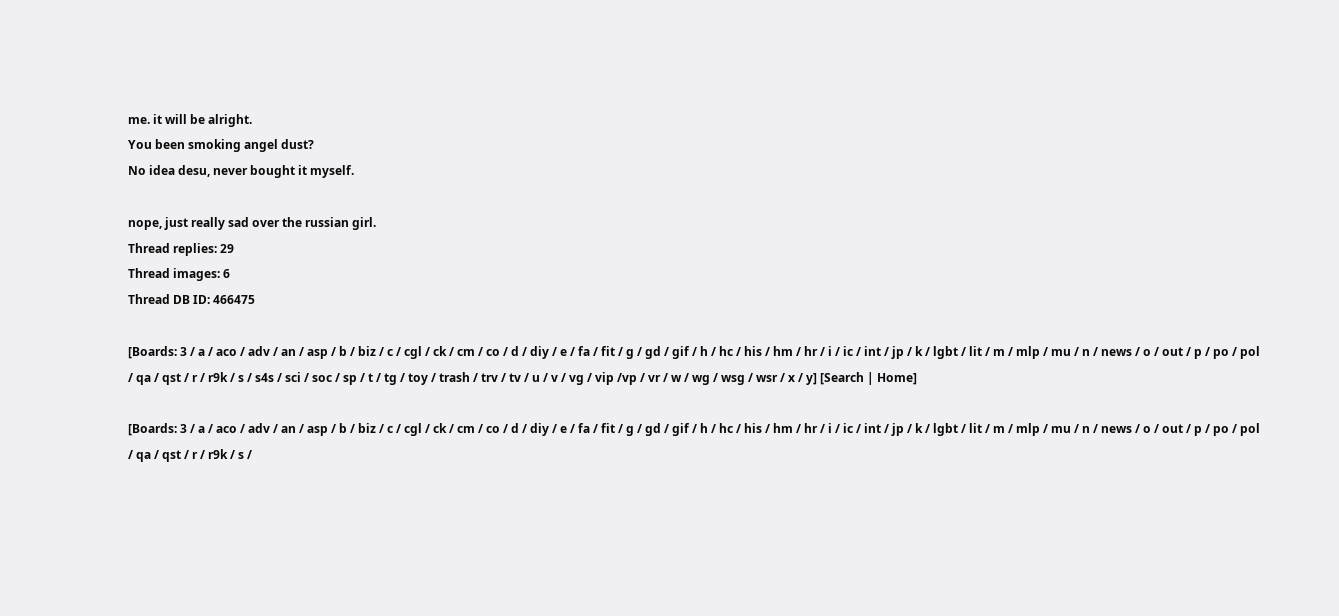me. it will be alright.
You been smoking angel dust?
No idea desu, never bought it myself.

nope, just really sad over the russian girl.
Thread replies: 29
Thread images: 6
Thread DB ID: 466475

[Boards: 3 / a / aco / adv / an / asp / b / biz / c / cgl / ck / cm / co / d / diy / e / fa / fit / g / gd / gif / h / hc / his / hm / hr / i / ic / int / jp / k / lgbt / lit / m / mlp / mu / n / news / o / out / p / po / pol / qa / qst / r / r9k / s / s4s / sci / soc / sp / t / tg / toy / trash / trv / tv / u / v / vg / vip /vp / vr / w / wg / wsg / wsr / x / y] [Search | Home]

[Boards: 3 / a / aco / adv / an / asp / b / biz / c / cgl / ck / cm / co / d / diy / e / fa / fit / g / gd / gif / h / hc / his / hm / hr / i / ic / int / jp / k / lgbt / lit / m / mlp / mu / n / news / o / out / p / po / pol / qa / qst / r / r9k / s /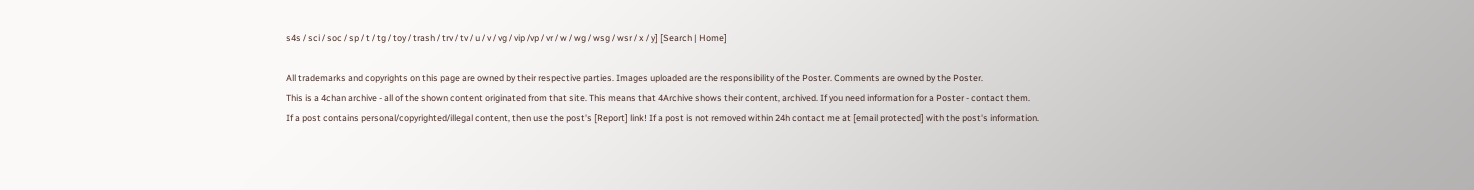s4s / sci / soc / sp / t / tg / toy / trash / trv / tv / u / v / vg / vip /vp / vr / w / wg / wsg / wsr / x / y] [Search | Home]

All trademarks and copyrights on this page are owned by their respective parties. Images uploaded are the responsibility of the Poster. Comments are owned by the Poster.
This is a 4chan archive - all of the shown content originated from that site. This means that 4Archive shows their content, archived. If you need information for a Poster - contact them.
If a post contains personal/copyrighted/illegal content, then use the post's [Report] link! If a post is not removed within 24h contact me at [email protected] with the post's information.